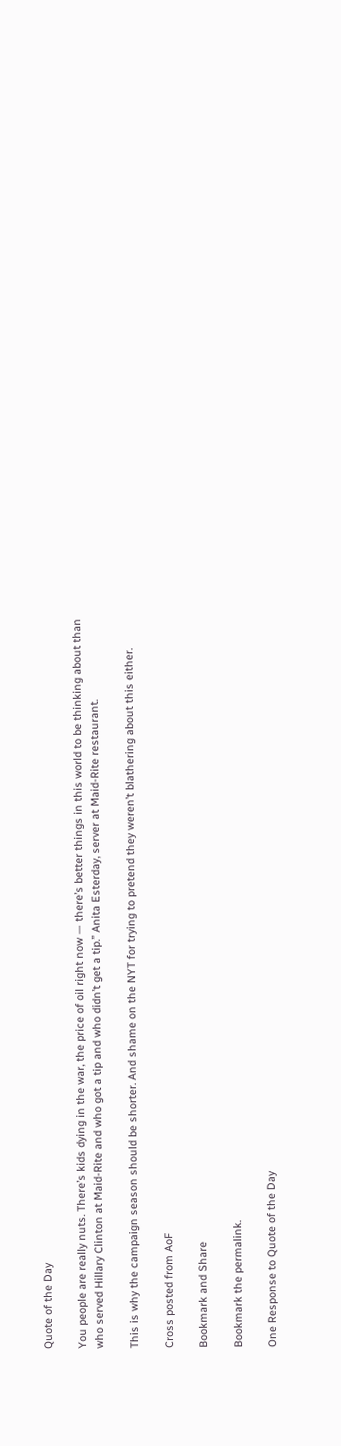Quote of the Day

You people are really nuts. There’s kids dying in the war, the price of oil right now — there’s better things in this world to be thinking about than who served Hillary Clinton at Maid-Rite and who got a tip and who didn’t get a tip.” Anita Esterday, server at Maid-Rite restaurant.

This is why the campaign season should be shorter. And shame on the NYT for trying to pretend they weren’t blathering about this either.

Cross posted from AoF

Bookmark and Share

Bookmark the permalink.

One Response to Quote of the Day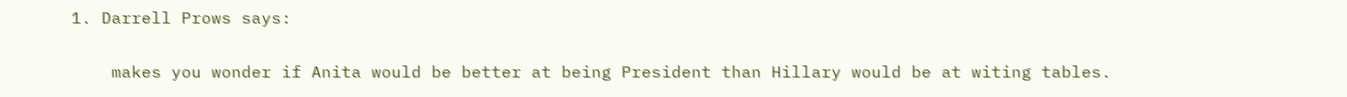1. Darrell Prows says:

    makes you wonder if Anita would be better at being President than Hillary would be at witing tables.